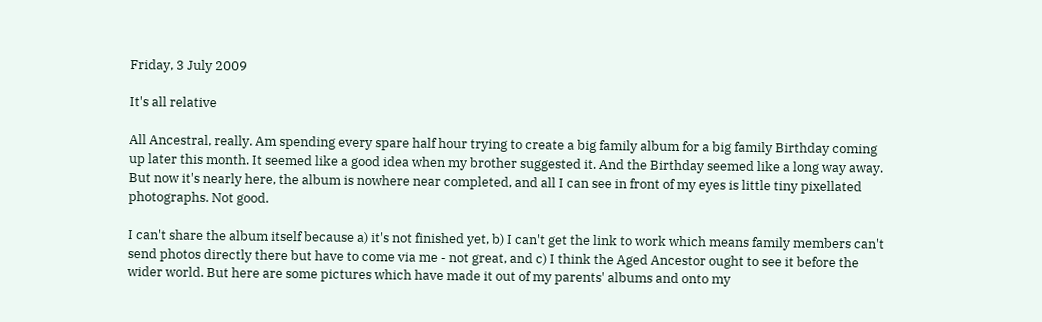Friday, 3 July 2009

It's all relative

All Ancestral, really. Am spending every spare half hour trying to create a big family album for a big family Birthday coming up later this month. It seemed like a good idea when my brother suggested it. And the Birthday seemed like a long way away. But now it's nearly here, the album is nowhere near completed, and all I can see in front of my eyes is little tiny pixellated photographs. Not good.

I can't share the album itself because a) it's not finished yet, b) I can't get the link to work which means family members can't send photos directly there but have to come via me - not great, and c) I think the Aged Ancestor ought to see it before the wider world. But here are some pictures which have made it out of my parents' albums and onto my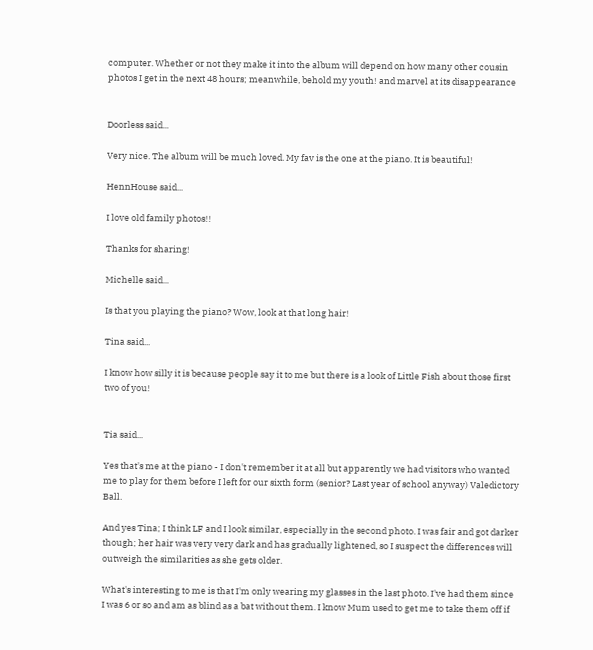computer. Whether or not they make it into the album will depend on how many other cousin photos I get in the next 48 hours; meanwhile, behold my youth! and marvel at its disappearance


Doorless said...

Very nice. The album will be much loved. My fav is the one at the piano. It is beautiful!

HennHouse said...

I love old family photos!!

Thanks for sharing!

Michelle said...

Is that you playing the piano? Wow, look at that long hair!

Tina said...

I know how silly it is because people say it to me but there is a look of Little Fish about those first two of you!


Tia said...

Yes that's me at the piano - I don't remember it at all but apparently we had visitors who wanted me to play for them before I left for our sixth form (senior? Last year of school anyway) Valedictory Ball.

And yes Tina; I think LF and I look similar, especially in the second photo. I was fair and got darker though; her hair was very very dark and has gradually lightened, so I suspect the differences will outweigh the similarities as she gets older.

What's interesting to me is that I'm only wearing my glasses in the last photo. I've had them since I was 6 or so and am as blind as a bat without them. I know Mum used to get me to take them off if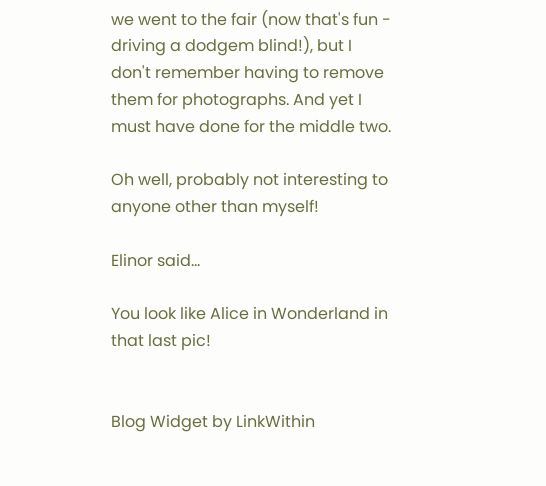we went to the fair (now that's fun - driving a dodgem blind!), but I don't remember having to remove them for photographs. And yet I must have done for the middle two.

Oh well, probably not interesting to anyone other than myself!

Elinor said...

You look like Alice in Wonderland in that last pic!


Blog Widget by LinkWithin